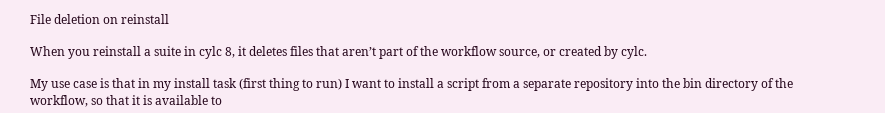File deletion on reinstall

When you reinstall a suite in cylc 8, it deletes files that aren’t part of the workflow source, or created by cylc.

My use case is that in my install task (first thing to run) I want to install a script from a separate repository into the bin directory of the workflow, so that it is available to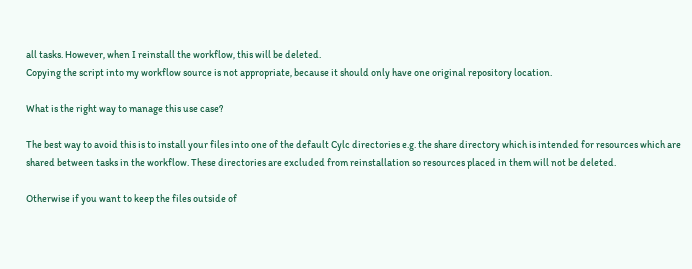all tasks. However, when I reinstall the workflow, this will be deleted.
Copying the script into my workflow source is not appropriate, because it should only have one original repository location.

What is the right way to manage this use case?

The best way to avoid this is to install your files into one of the default Cylc directories e.g. the share directory which is intended for resources which are shared between tasks in the workflow. These directories are excluded from reinstallation so resources placed in them will not be deleted.

Otherwise if you want to keep the files outside of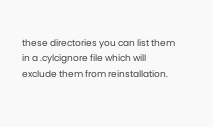these directories you can list them in a .cylcignore file which will exclude them from reinstallation.